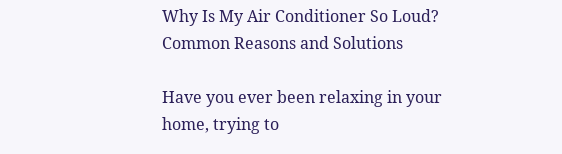Why Is My Air Conditioner So Loud? Common Reasons and Solutions

Have you ever been relaxing in your home, trying to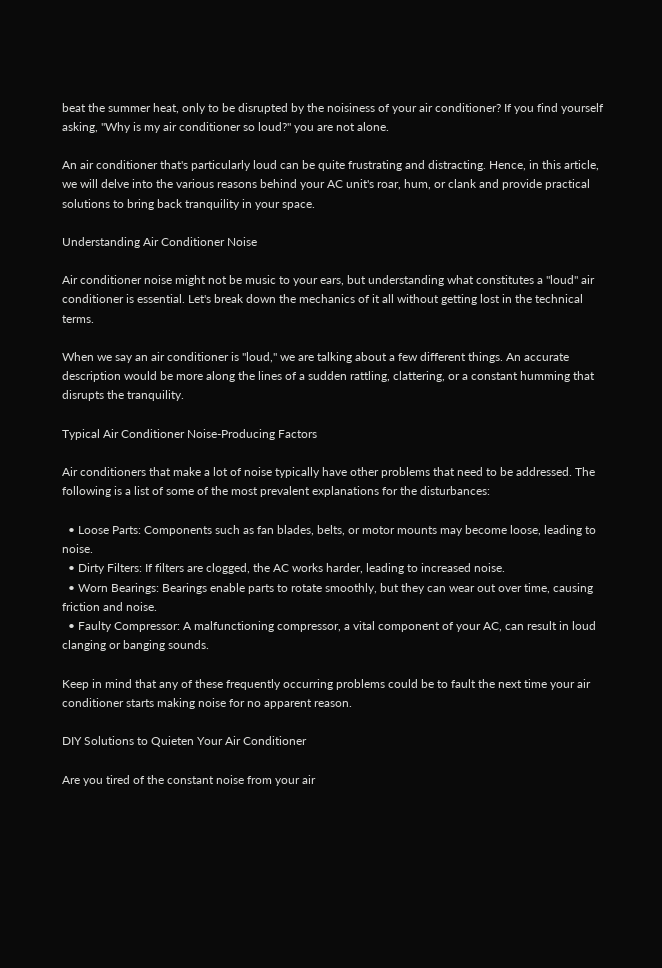beat the summer heat, only to be disrupted by the noisiness of your air conditioner? If you find yourself asking, "Why is my air conditioner so loud?" you are not alone.

An air conditioner that's particularly loud can be quite frustrating and distracting. Hence, in this article, we will delve into the various reasons behind your AC unit's roar, hum, or clank and provide practical solutions to bring back tranquility in your space.

Understanding Air Conditioner Noise

Air conditioner noise might not be music to your ears, but understanding what constitutes a "loud" air conditioner is essential. Let's break down the mechanics of it all without getting lost in the technical terms.

When we say an air conditioner is "loud," we are talking about a few different things. An accurate description would be more along the lines of a sudden rattling, clattering, or a constant humming that disrupts the tranquility.

Typical Air Conditioner Noise-Producing Factors

Air conditioners that make a lot of noise typically have other problems that need to be addressed. The following is a list of some of the most prevalent explanations for the disturbances:

  • Loose Parts: Components such as fan blades, belts, or motor mounts may become loose, leading to noise.
  • Dirty Filters: If filters are clogged, the AC works harder, leading to increased noise.
  • Worn Bearings: Bearings enable parts to rotate smoothly, but they can wear out over time, causing friction and noise.
  • Faulty Compressor: A malfunctioning compressor, a vital component of your AC, can result in loud clanging or banging sounds.

Keep in mind that any of these frequently occurring problems could be to fault the next time your air conditioner starts making noise for no apparent reason.

DIY Solutions to Quieten Your Air Conditioner

Are you tired of the constant noise from your air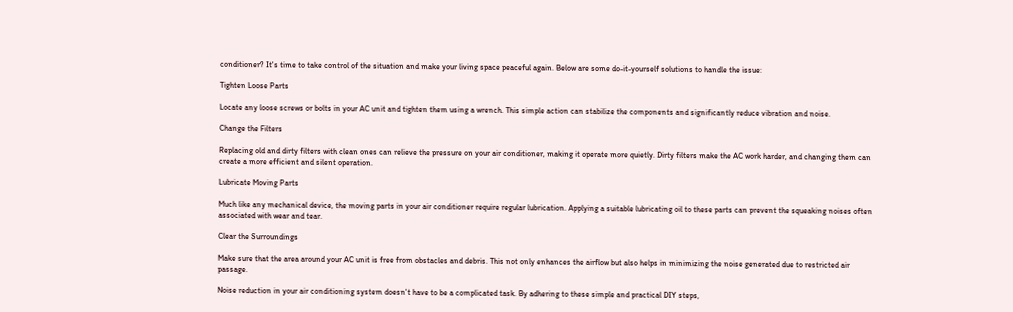conditioner? It's time to take control of the situation and make your living space peaceful again. Below are some do-it-yourself solutions to handle the issue:

Tighten Loose Parts

Locate any loose screws or bolts in your AC unit and tighten them using a wrench. This simple action can stabilize the components and significantly reduce vibration and noise.

Change the Filters

Replacing old and dirty filters with clean ones can relieve the pressure on your air conditioner, making it operate more quietly. Dirty filters make the AC work harder, and changing them can create a more efficient and silent operation.

Lubricate Moving Parts

Much like any mechanical device, the moving parts in your air conditioner require regular lubrication. Applying a suitable lubricating oil to these parts can prevent the squeaking noises often associated with wear and tear.

Clear the Surroundings

Make sure that the area around your AC unit is free from obstacles and debris. This not only enhances the airflow but also helps in minimizing the noise generated due to restricted air passage.

Noise reduction in your air conditioning system doesn't have to be a complicated task. By adhering to these simple and practical DIY steps,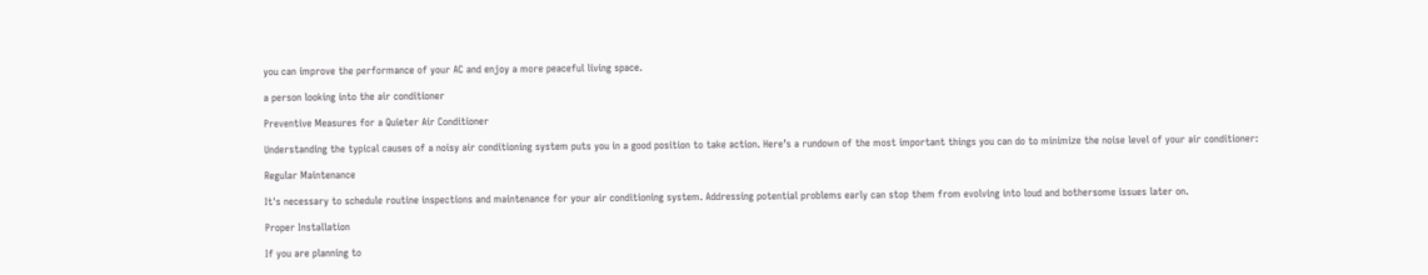you can improve the performance of your AC and enjoy a more peaceful living space.

a person looking into the air conditioner

Preventive Measures for a Quieter Air Conditioner

Understanding the typical causes of a noisy air conditioning system puts you in a good position to take action. Here’s a rundown of the most important things you can do to minimize the noise level of your air conditioner:

Regular Maintenance

It's necessary to schedule routine inspections and maintenance for your air conditioning system. Addressing potential problems early can stop them from evolving into loud and bothersome issues later on.

Proper Installation

If you are planning to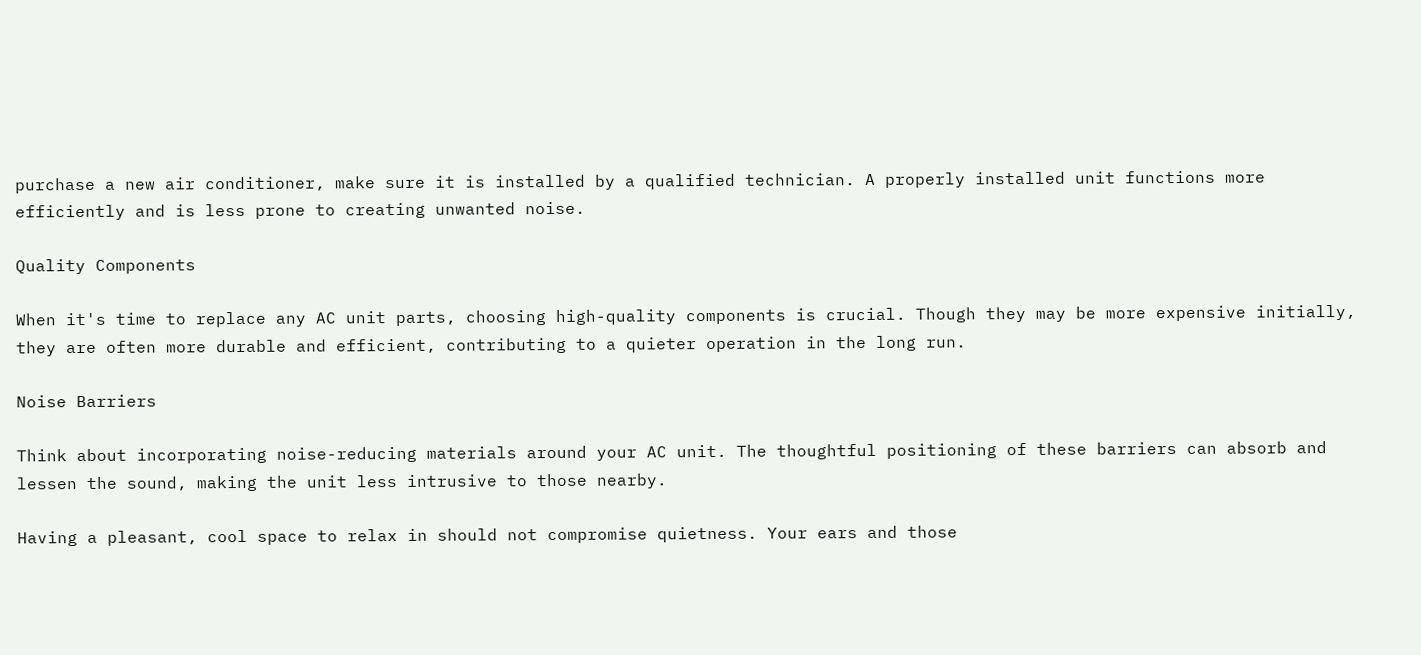purchase a new air conditioner, make sure it is installed by a qualified technician. A properly installed unit functions more efficiently and is less prone to creating unwanted noise.

Quality Components

When it's time to replace any AC unit parts, choosing high-quality components is crucial. Though they may be more expensive initially, they are often more durable and efficient, contributing to a quieter operation in the long run.

Noise Barriers

Think about incorporating noise-reducing materials around your AC unit. The thoughtful positioning of these barriers can absorb and lessen the sound, making the unit less intrusive to those nearby.

Having a pleasant, cool space to relax in should not compromise quietness. Your ears and those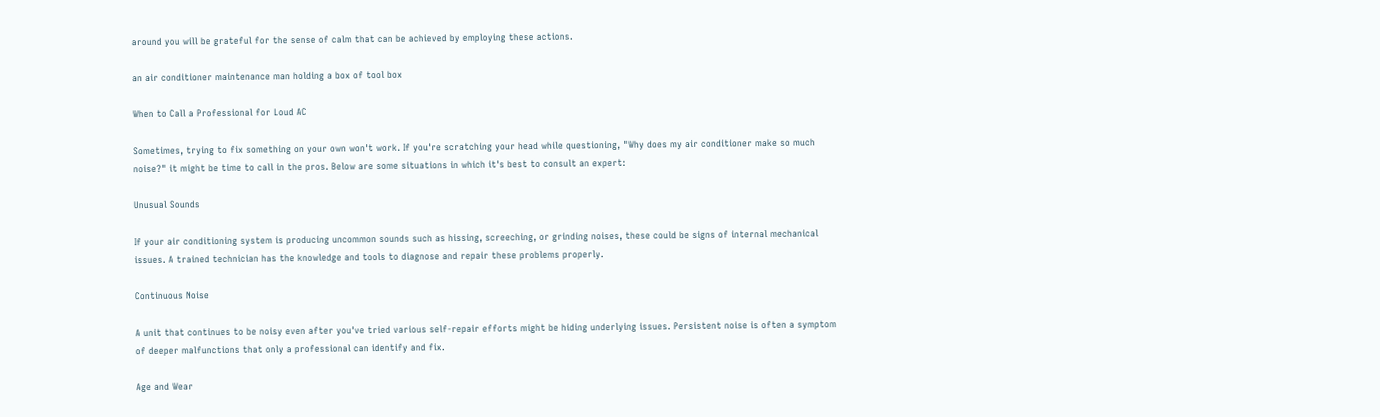around you will be grateful for the sense of calm that can be achieved by employing these actions.

an air conditioner maintenance man holding a box of tool box

When to Call a Professional for Loud AC

Sometimes, trying to fix something on your own won't work. If you're scratching your head while questioning, "Why does my air conditioner make so much noise?" it might be time to call in the pros. Below are some situations in which it's best to consult an expert:

Unusual Sounds

If your air conditioning system is producing uncommon sounds such as hissing, screeching, or grinding noises, these could be signs of internal mechanical issues. A trained technician has the knowledge and tools to diagnose and repair these problems properly.

Continuous Noise

A unit that continues to be noisy even after you've tried various self-repair efforts might be hiding underlying issues. Persistent noise is often a symptom of deeper malfunctions that only a professional can identify and fix.

Age and Wear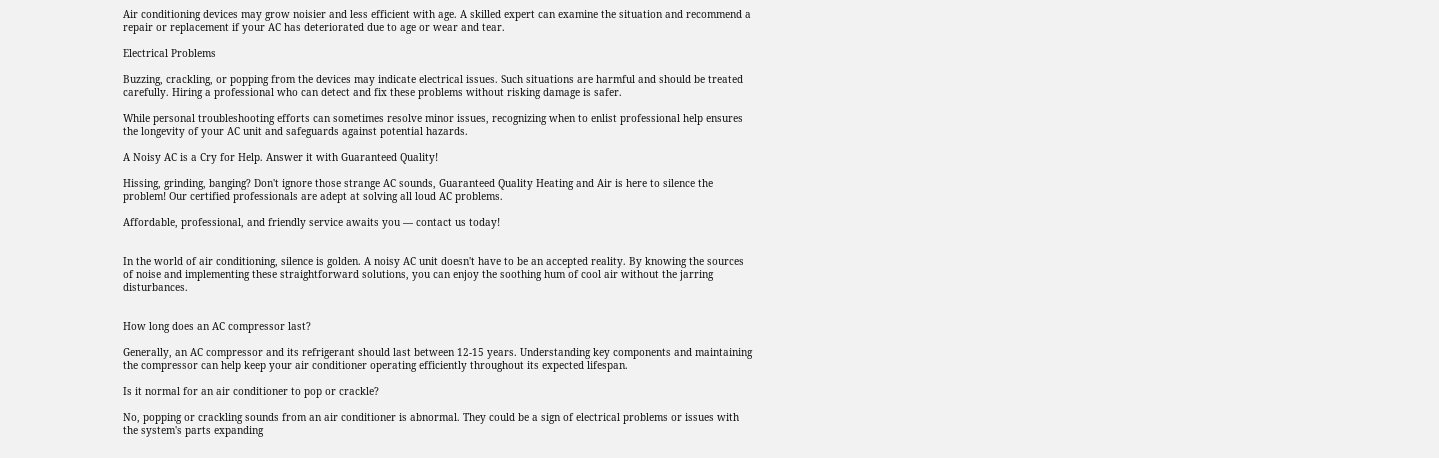Air conditioning devices may grow noisier and less efficient with age. A skilled expert can examine the situation and recommend a repair or replacement if your AC has deteriorated due to age or wear and tear.

Electrical Problems

Buzzing, crackling, or popping from the devices may indicate electrical issues. Such situations are harmful and should be treated carefully. Hiring a professional who can detect and fix these problems without risking damage is safer.

While personal troubleshooting efforts can sometimes resolve minor issues, recognizing when to enlist professional help ensures the longevity of your AC unit and safeguards against potential hazards.

A Noisy AC is a Cry for Help. Answer it with Guaranteed Quality!

Hissing, grinding, banging? Don't ignore those strange AC sounds, Guaranteed Quality Heating and Air is here to silence the problem! Our certified professionals are adept at solving all loud AC problems.

Affordable, professional, and friendly service awaits you — contact us today!


In the world of air conditioning, silence is golden. A noisy AC unit doesn't have to be an accepted reality. By knowing the sources of noise and implementing these straightforward solutions, you can enjoy the soothing hum of cool air without the jarring disturbances.


How long does an AC compressor last?

Generally, an AC compressor and its refrigerant should last between 12-15 years. Understanding key components and maintaining the compressor can help keep your air conditioner operating efficiently throughout its expected lifespan.

Is it normal for an air conditioner to pop or crackle?

No, popping or crackling sounds from an air conditioner is abnormal. They could be a sign of electrical problems or issues with the system's parts expanding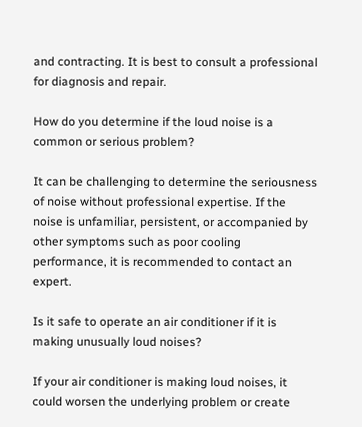and contracting. It is best to consult a professional for diagnosis and repair.

How do you determine if the loud noise is a common or serious problem?

It can be challenging to determine the seriousness of noise without professional expertise. If the noise is unfamiliar, persistent, or accompanied by other symptoms such as poor cooling performance, it is recommended to contact an expert.

Is it safe to operate an air conditioner if it is making unusually loud noises?

If your air conditioner is making loud noises, it could worsen the underlying problem or create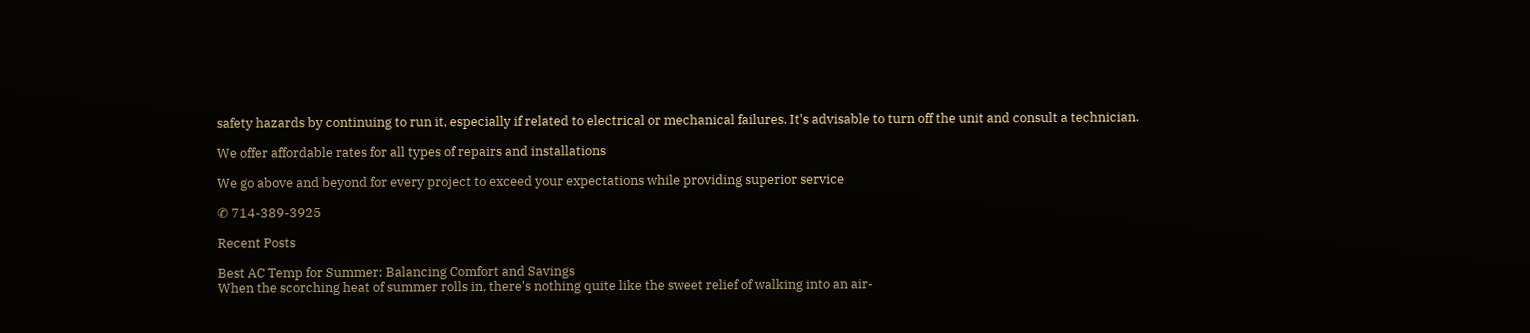safety hazards by continuing to run it, especially if related to electrical or mechanical failures. It's advisable to turn off the unit and consult a technician.

We offer affordable rates for all types of repairs and installations

We go above and beyond for every project to exceed your expectations while providing superior service

✆ 714-389-3925

Recent Posts

Best AC Temp for Summer: Balancing Comfort and Savings
When the scorching heat of summer rolls in, there's nothing quite like the sweet relief of walking into an air-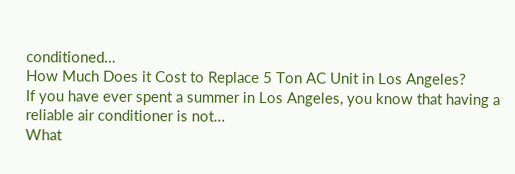conditioned…
How Much Does it Cost to Replace 5 Ton AC Unit in Los Angeles?
If you have ever spent a summer in Los Angeles, you know that having a reliable air conditioner is not…
What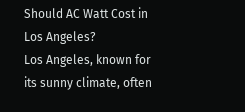Should AC Watt Cost in Los Angeles?
Los Angeles, known for its sunny climate, often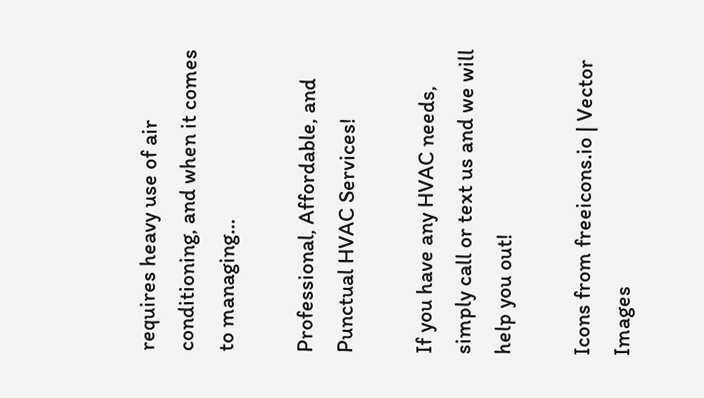requires heavy use of air conditioning, and when it comes to managing…

Professional, Affordable, and Punctual HVAC Services!

If you have any HVAC needs, simply call or text us and we will help you out!

Icons from freeicons.io | Vector Images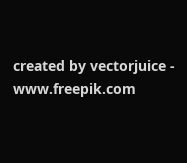created by vectorjuice - www.freepik.com